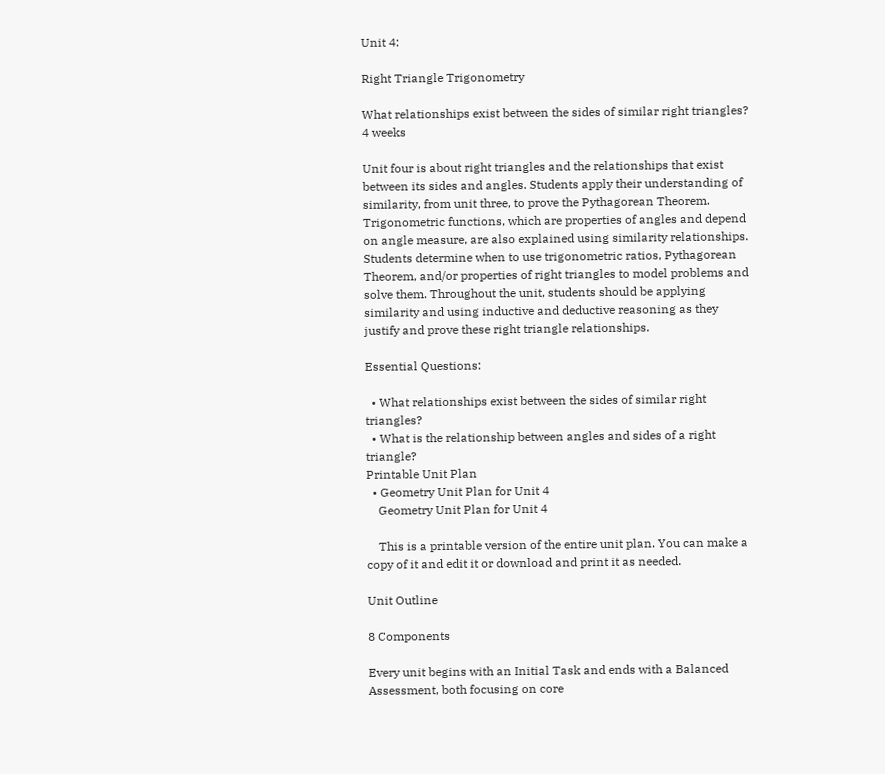Unit 4:

Right Triangle Trigonometry

What relationships exist between the sides of similar right triangles?
4 weeks

Unit four is about right triangles and the relationships that exist between its sides and angles. Students apply their understanding of similarity, from unit three, to prove the Pythagorean Theorem. Trigonometric functions, which are properties of angles and depend on angle measure, are also explained using similarity relationships. Students determine when to use trigonometric ratios, Pythagorean Theorem, and/or properties of right triangles to model problems and solve them. Throughout the unit, students should be applying similarity and using inductive and deductive reasoning as they justify and prove these right triangle relationships.

Essential Questions:

  • What relationships exist between the sides of similar right triangles?
  • What is the relationship between angles and sides of a right triangle?
Printable Unit Plan
  • Geometry Unit Plan for Unit 4
    Geometry Unit Plan for Unit 4

    This is a printable version of the entire unit plan. You can make a copy of it and edit it or download and print it as needed.

Unit Outline

8 Components

Every unit begins with an Initial Task and ends with a Balanced Assessment, both focusing on core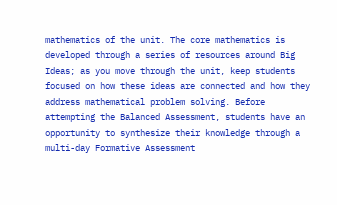mathematics of the unit. The core mathematics is developed through a series of resources around Big Ideas; as you move through the unit, keep students focused on how these ideas are connected and how they address mathematical problem solving. Before attempting the Balanced Assessment, students have an opportunity to synthesize their knowledge through a multi-day Formative Assessment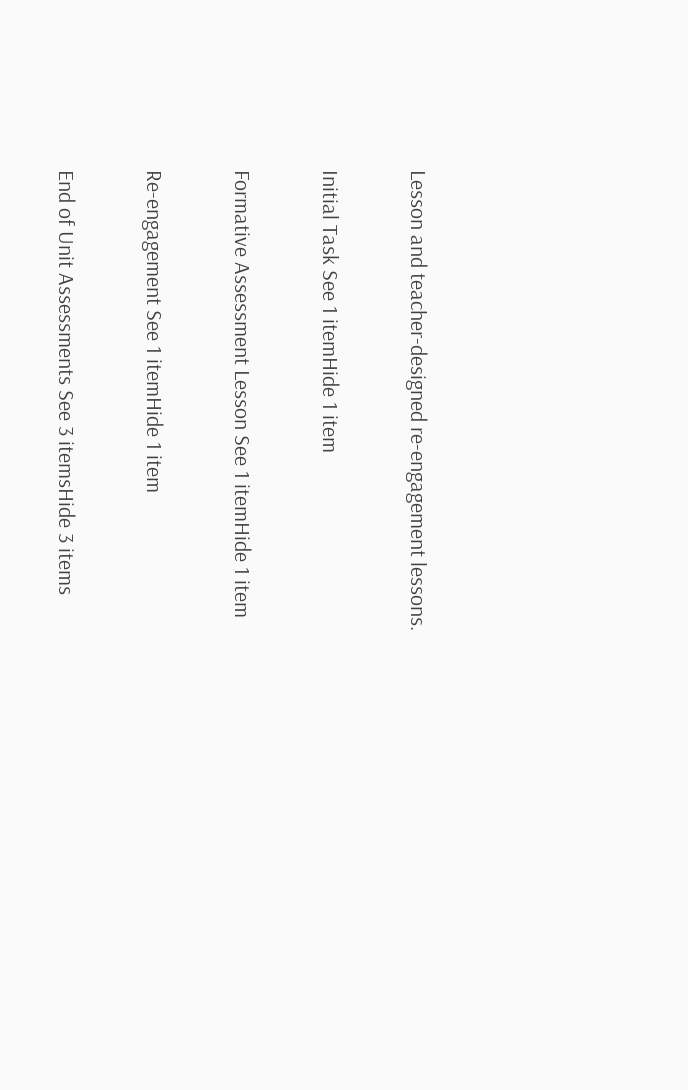Lesson and teacher-designed re-engagement lessons.

Initial Task See 1 itemHide 1 item

Formative Assessment Lesson See 1 itemHide 1 item

Re-engagement See 1 itemHide 1 item

End of Unit Assessments See 3 itemsHide 3 items